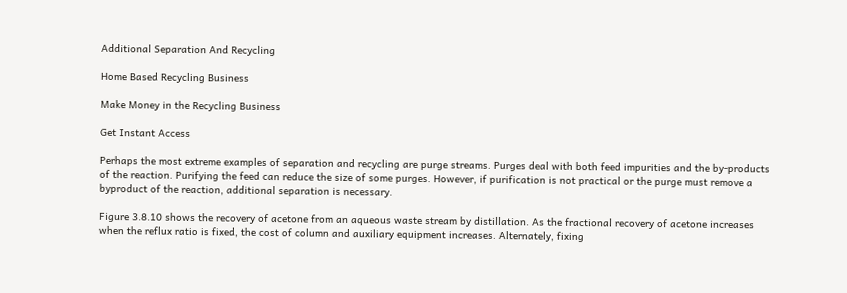Additional Separation And Recycling

Home Based Recycling Business

Make Money in the Recycling Business

Get Instant Access

Perhaps the most extreme examples of separation and recycling are purge streams. Purges deal with both feed impurities and the by-products of the reaction. Purifying the feed can reduce the size of some purges. However, if purification is not practical or the purge must remove a byproduct of the reaction, additional separation is necessary.

Figure 3.8.10 shows the recovery of acetone from an aqueous waste stream by distillation. As the fractional recovery of acetone increases when the reflux ratio is fixed, the cost of column and auxiliary equipment increases. Alternately, fixing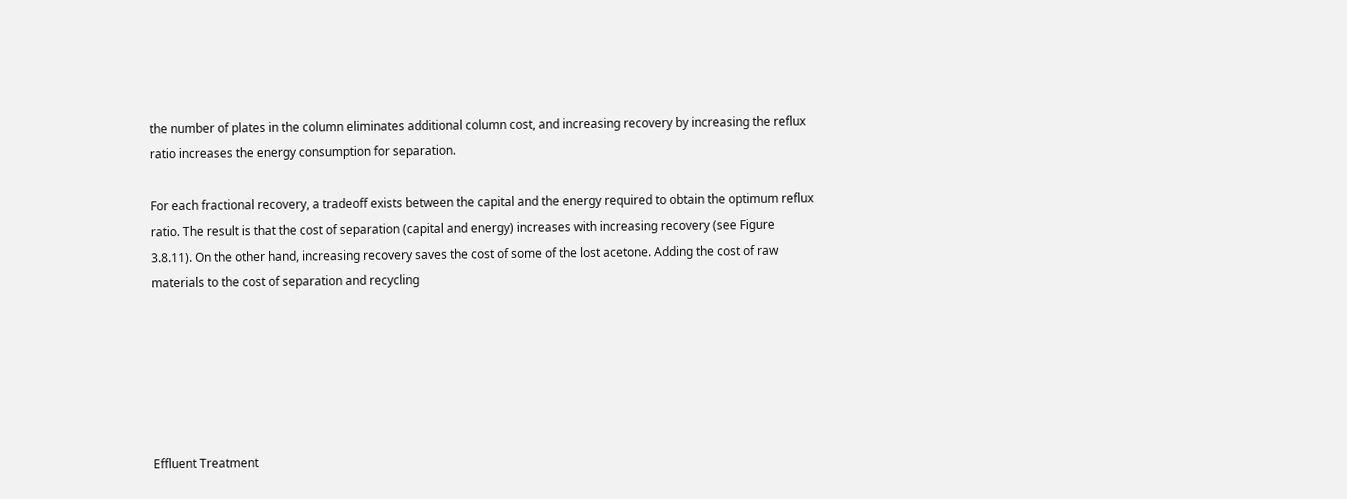the number of plates in the column eliminates additional column cost, and increasing recovery by increasing the reflux ratio increases the energy consumption for separation.

For each fractional recovery, a tradeoff exists between the capital and the energy required to obtain the optimum reflux ratio. The result is that the cost of separation (capital and energy) increases with increasing recovery (see Figure 3.8.11). On the other hand, increasing recovery saves the cost of some of the lost acetone. Adding the cost of raw materials to the cost of separation and recycling






Effluent Treatment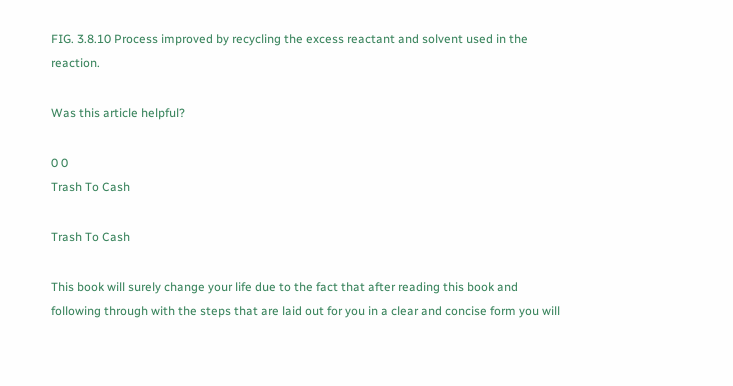FIG. 3.8.10 Process improved by recycling the excess reactant and solvent used in the reaction.

Was this article helpful?

0 0
Trash To Cash

Trash To Cash

This book will surely change your life due to the fact that after reading this book and following through with the steps that are laid out for you in a clear and concise form you will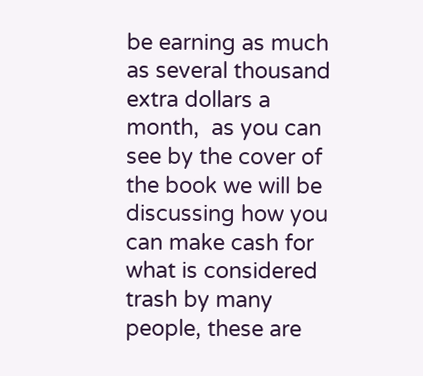be earning as much as several thousand extra dollars a month,  as you can see by the cover of the book we will be discussing how you can make cash for what is considered trash by many people, these are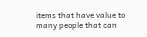items that have value to many people that can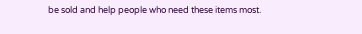be sold and help people who need these items most.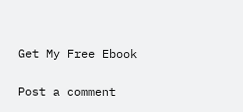Get My Free Ebook

Post a comment